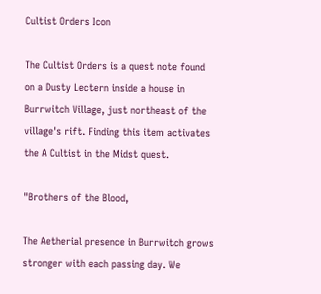Cultist Orders Icon

The Cultist Orders is a quest note found on a Dusty Lectern inside a house in Burrwitch Village, just northeast of the village's rift. Finding this item activates the A Cultist in the Midst quest.

"Brothers of the Blood,

The Aetherial presence in Burrwitch grows stronger with each passing day. We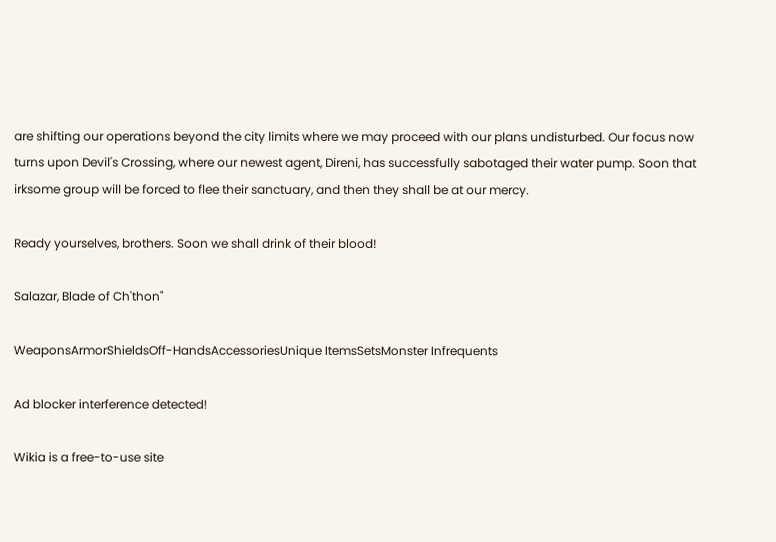are shifting our operations beyond the city limits where we may proceed with our plans undisturbed. Our focus now turns upon Devil's Crossing, where our newest agent, Direni, has successfully sabotaged their water pump. Soon that irksome group will be forced to flee their sanctuary, and then they shall be at our mercy.

Ready yourselves, brothers. Soon we shall drink of their blood!

Salazar, Blade of Ch'thon"

WeaponsArmorShieldsOff-HandsAccessoriesUnique ItemsSetsMonster Infrequents

Ad blocker interference detected!

Wikia is a free-to-use site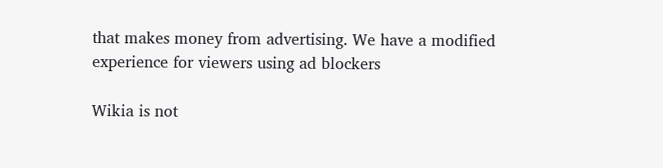that makes money from advertising. We have a modified experience for viewers using ad blockers

Wikia is not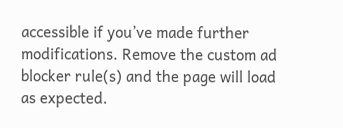accessible if you’ve made further modifications. Remove the custom ad blocker rule(s) and the page will load as expected.